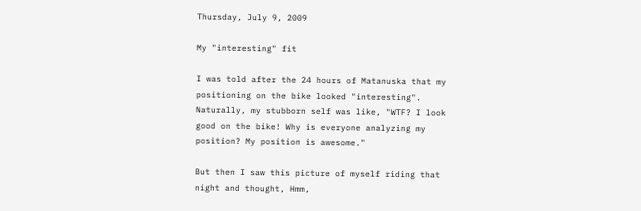Thursday, July 9, 2009

My "interesting" fit

I was told after the 24 hours of Matanuska that my positioning on the bike looked "interesting". Naturally, my stubborn self was like, "WTF? I look good on the bike! Why is everyone analyzing my position? My position is awesome."

But then I saw this picture of myself riding that night and thought, Hmm,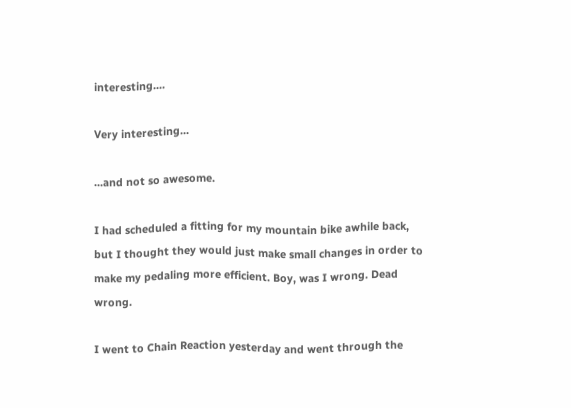interesting....

Very interesting...

...and not so awesome.

I had scheduled a fitting for my mountain bike awhile back, but I thought they would just make small changes in order to make my pedaling more efficient. Boy, was I wrong. Dead wrong.

I went to Chain Reaction yesterday and went through the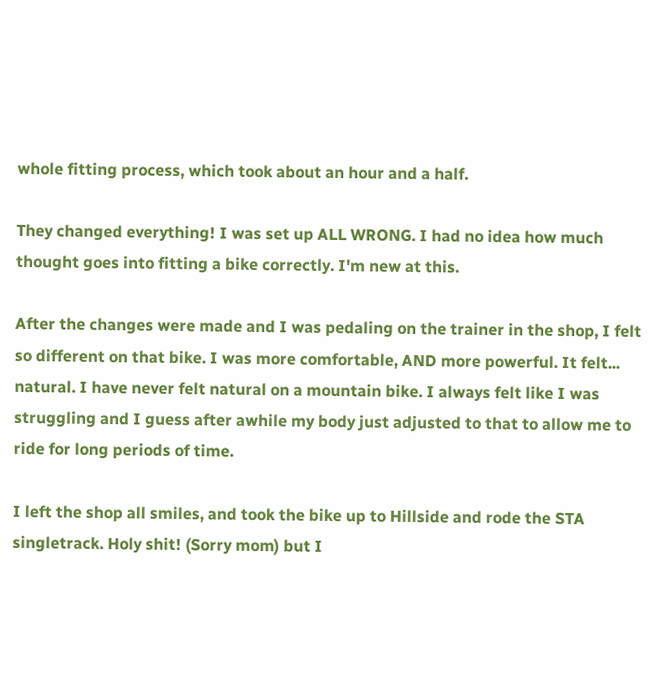whole fitting process, which took about an hour and a half.

They changed everything! I was set up ALL WRONG. I had no idea how much thought goes into fitting a bike correctly. I'm new at this.

After the changes were made and I was pedaling on the trainer in the shop, I felt so different on that bike. I was more comfortable, AND more powerful. It felt... natural. I have never felt natural on a mountain bike. I always felt like I was struggling and I guess after awhile my body just adjusted to that to allow me to ride for long periods of time.

I left the shop all smiles, and took the bike up to Hillside and rode the STA singletrack. Holy shit! (Sorry mom) but I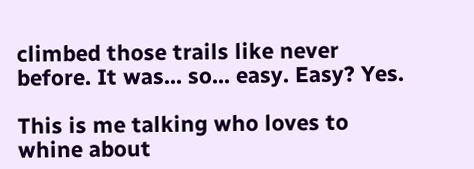climbed those trails like never before. It was... so... easy. Easy? Yes.

This is me talking who loves to whine about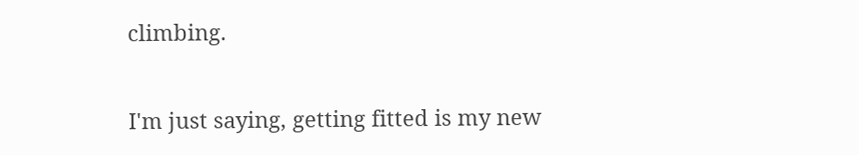climbing.

I'm just saying, getting fitted is my new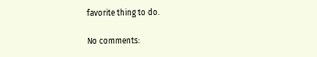favorite thing to do.

No comments: